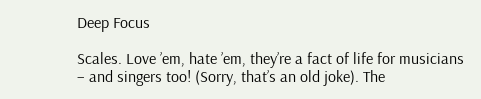Deep Focus

Scales. Love ’em, hate ’em, they’re a fact of life for musicians – and singers too! (Sorry, that’s an old joke). The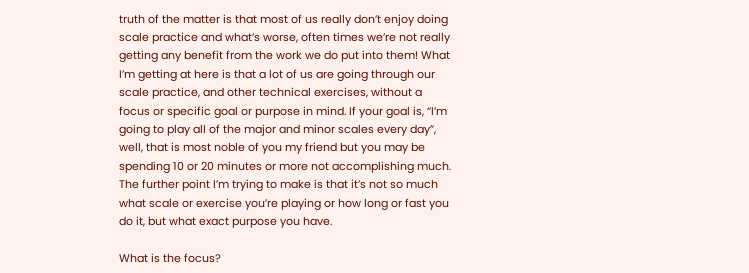truth of the matter is that most of us really don’t enjoy doing scale practice and what’s worse, often times we’re not really getting any benefit from the work we do put into them! What I’m getting at here is that a lot of us are going through our scale practice, and other technical exercises, without a focus or specific goal or purpose in mind. If your goal is, “I’m going to play all of the major and minor scales every day”, well, that is most noble of you my friend but you may be spending 10 or 20 minutes or more not accomplishing much. The further point I’m trying to make is that it’s not so much what scale or exercise you’re playing or how long or fast you do it, but what exact purpose you have.

What is the focus?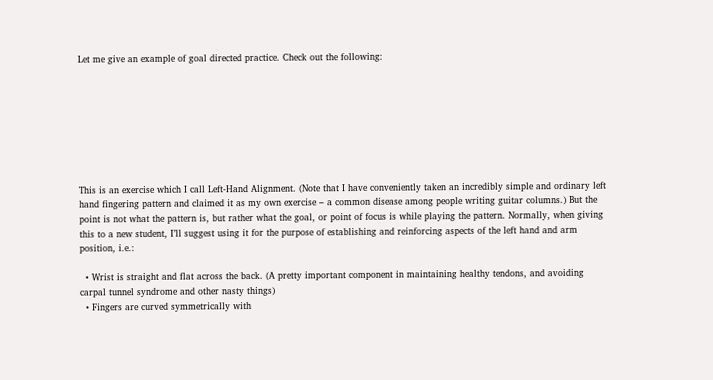Let me give an example of goal directed practice. Check out the following:








This is an exercise which I call Left-Hand Alignment. (Note that I have conveniently taken an incredibly simple and ordinary left hand fingering pattern and claimed it as my own exercise – a common disease among people writing guitar columns.) But the point is not what the pattern is, but rather what the goal, or point of focus is while playing the pattern. Normally, when giving this to a new student, I’ll suggest using it for the purpose of establishing and reinforcing aspects of the left hand and arm position, i.e.:

  • Wrist is straight and flat across the back. (A pretty important component in maintaining healthy tendons, and avoiding carpal tunnel syndrome and other nasty things)
  • Fingers are curved symmetrically with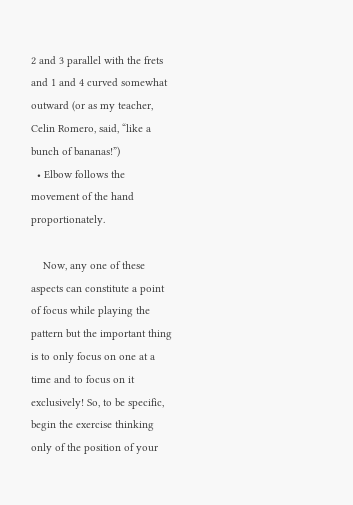2 and 3 parallel with the frets and 1 and 4 curved somewhat outward (or as my teacher, Celin Romero, said, “like a bunch of bananas!”)
  • Elbow follows the movement of the hand proportionately.

    Now, any one of these aspects can constitute a point of focus while playing the pattern but the important thing is to only focus on one at a time and to focus on it exclusively! So, to be specific, begin the exercise thinking only of the position of your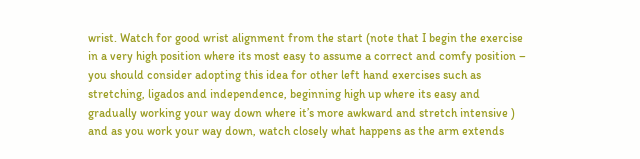wrist. Watch for good wrist alignment from the start (note that I begin the exercise in a very high position where its most easy to assume a correct and comfy position – you should consider adopting this idea for other left hand exercises such as stretching, ligados and independence, beginning high up where its easy and gradually working your way down where it’s more awkward and stretch intensive ) and as you work your way down, watch closely what happens as the arm extends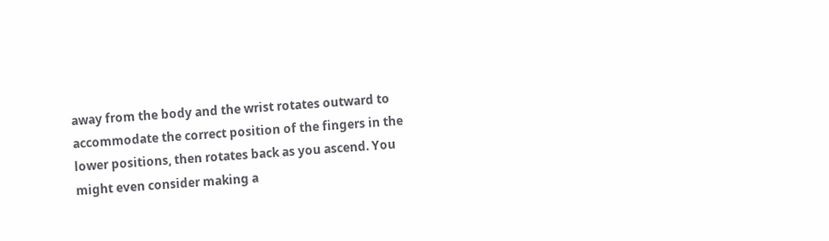away from the body and the wrist rotates outward to accommodate the correct position of the fingers in the lower positions, then rotates back as you ascend. You might even consider making a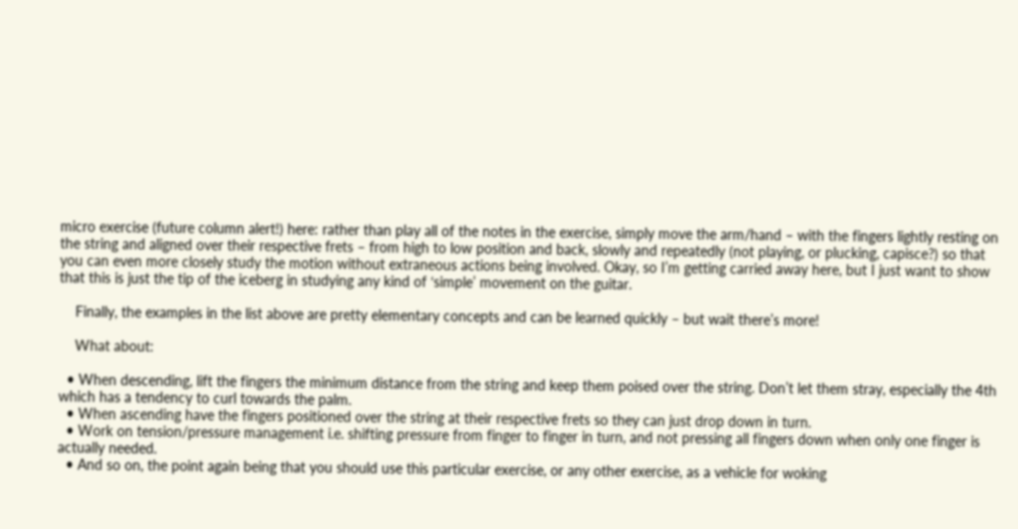micro exercise (future column alert!) here: rather than play all of the notes in the exercise, simply move the arm/hand – with the fingers lightly resting on the string and aligned over their respective frets – from high to low position and back, slowly and repeatedly (not playing, or plucking, capisce?) so that you can even more closely study the motion without extraneous actions being involved. Okay, so I’m getting carried away here, but I just want to show that this is just the tip of the iceberg in studying any kind of ‘simple’ movement on the guitar.

    Finally, the examples in the list above are pretty elementary concepts and can be learned quickly – but wait there’s more!

    What about:

  • When descending, lift the fingers the minimum distance from the string and keep them poised over the string. Don’t let them stray, especially the 4th which has a tendency to curl towards the palm.
  • When ascending have the fingers positioned over the string at their respective frets so they can just drop down in turn.
  • Work on tension/pressure management i.e. shifting pressure from finger to finger in turn, and not pressing all fingers down when only one finger is actually needed.
  • And so on, the point again being that you should use this particular exercise, or any other exercise, as a vehicle for woking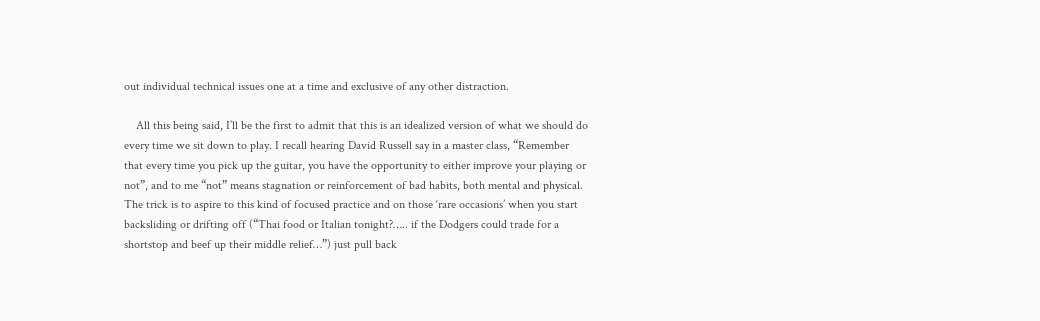out individual technical issues one at a time and exclusive of any other distraction.

    All this being said, I’ll be the first to admit that this is an idealized version of what we should do every time we sit down to play. I recall hearing David Russell say in a master class, “Remember that every time you pick up the guitar, you have the opportunity to either improve your playing or not”, and to me “not” means stagnation or reinforcement of bad habits, both mental and physical. The trick is to aspire to this kind of focused practice and on those ‘rare occasions’ when you start backsliding or drifting off (“Thai food or Italian tonight?….. if the Dodgers could trade for a shortstop and beef up their middle relief…”) just pull back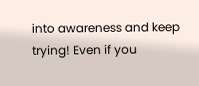into awareness and keep trying! Even if you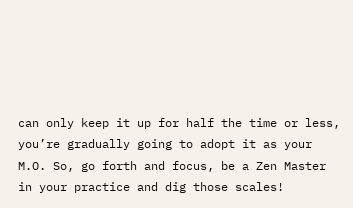can only keep it up for half the time or less, you’re gradually going to adopt it as your M.O. So, go forth and focus, be a Zen Master in your practice and dig those scales!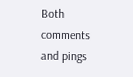Both comments and pings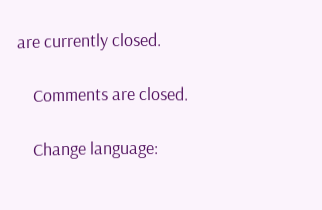are currently closed.

    Comments are closed.

    Change language: